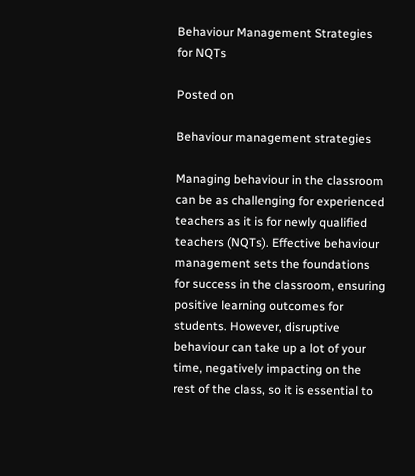Behaviour Management Strategies for NQTs

Posted on

Behaviour management strategies

Managing behaviour in the classroom can be as challenging for experienced teachers as it is for newly qualified teachers (NQTs). Effective behaviour management sets the foundations for success in the classroom, ensuring positive learning outcomes for students. However, disruptive behaviour can take up a lot of your time, negatively impacting on the rest of the class, so it is essential to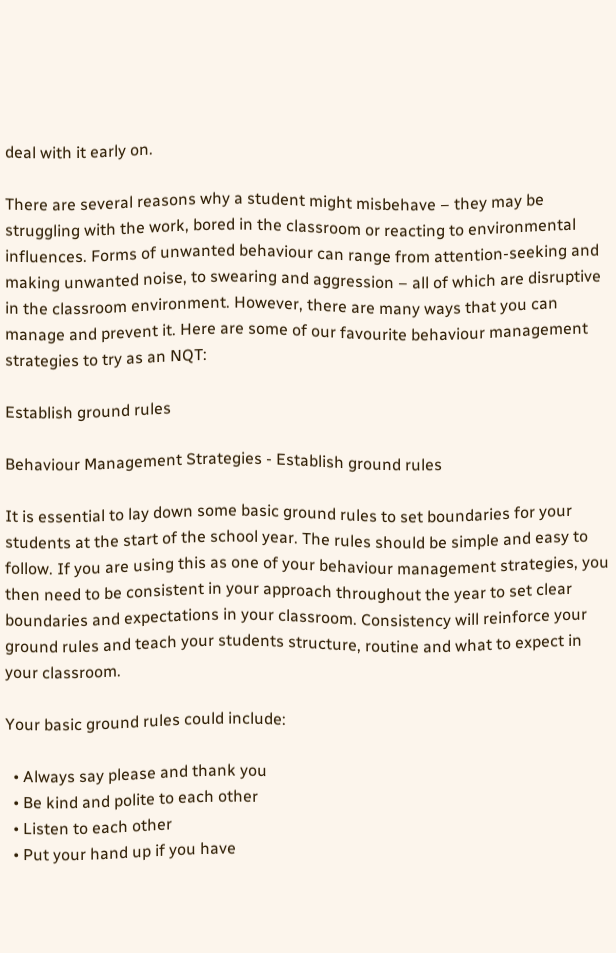deal with it early on.

There are several reasons why a student might misbehave – they may be struggling with the work, bored in the classroom or reacting to environmental influences. Forms of unwanted behaviour can range from attention-seeking and making unwanted noise, to swearing and aggression – all of which are disruptive in the classroom environment. However, there are many ways that you can manage and prevent it. Here are some of our favourite behaviour management strategies to try as an NQT:

Establish ground rules

Behaviour Management Strategies - Establish ground rules

It is essential to lay down some basic ground rules to set boundaries for your students at the start of the school year. The rules should be simple and easy to follow. If you are using this as one of your behaviour management strategies, you then need to be consistent in your approach throughout the year to set clear boundaries and expectations in your classroom. Consistency will reinforce your ground rules and teach your students structure, routine and what to expect in your classroom.

Your basic ground rules could include:

  • Always say please and thank you
  • Be kind and polite to each other
  • Listen to each other
  • Put your hand up if you have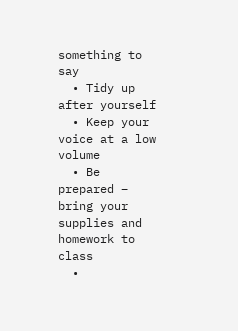something to say
  • Tidy up after yourself
  • Keep your voice at a low volume
  • Be prepared – bring your supplies and homework to class
  •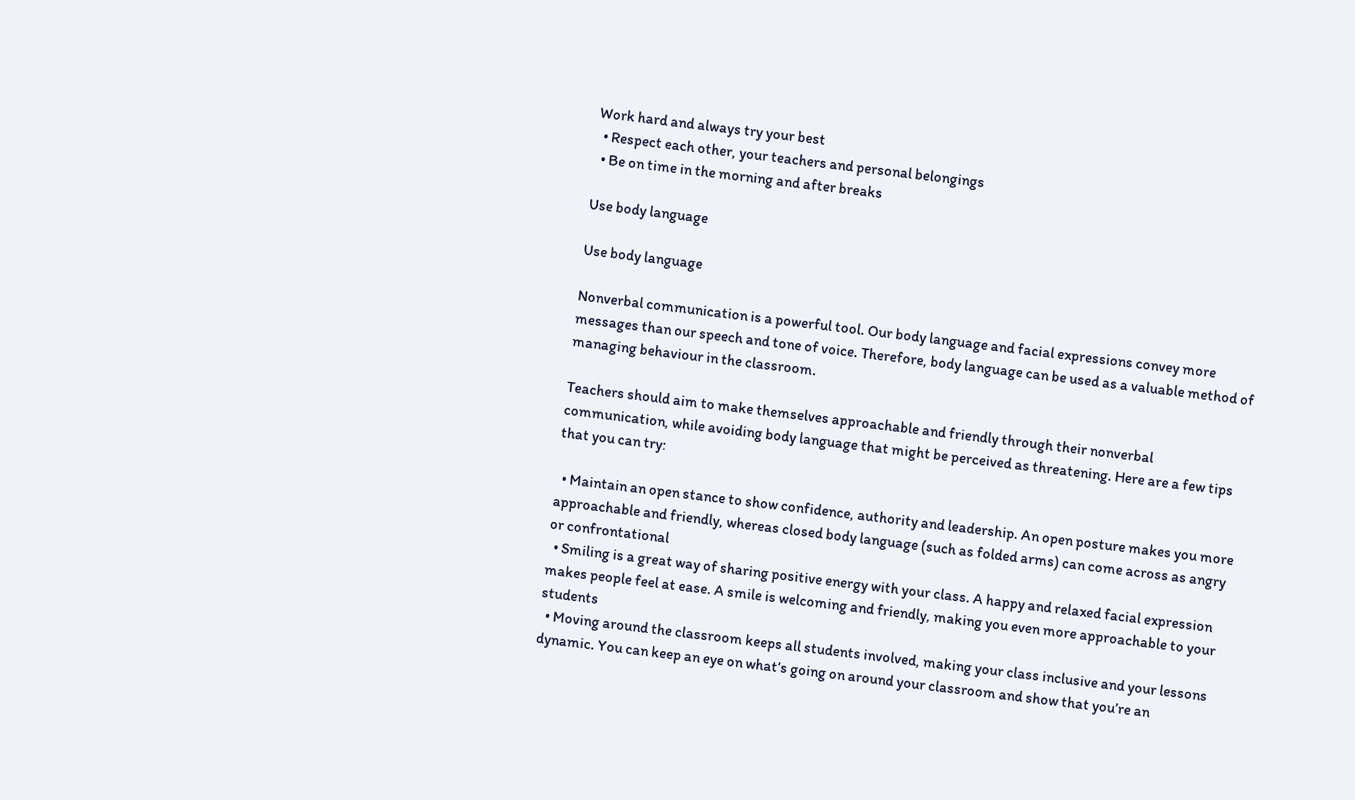Work hard and always try your best
  • Respect each other, your teachers and personal belongings
  • Be on time in the morning and after breaks

Use body language

Use body language

Nonverbal communication is a powerful tool. Our body language and facial expressions convey more messages than our speech and tone of voice. Therefore, body language can be used as a valuable method of managing behaviour in the classroom.

Teachers should aim to make themselves approachable and friendly through their nonverbal communication, while avoiding body language that might be perceived as threatening. Here are a few tips that you can try:

  • Maintain an open stance to show confidence, authority and leadership. An open posture makes you more approachable and friendly, whereas closed body language (such as folded arms) can come across as angry or confrontational
  • Smiling is a great way of sharing positive energy with your class. A happy and relaxed facial expression makes people feel at ease. A smile is welcoming and friendly, making you even more approachable to your students
  • Moving around the classroom keeps all students involved, making your class inclusive and your lessons dynamic. You can keep an eye on what’s going on around your classroom and show that you’re an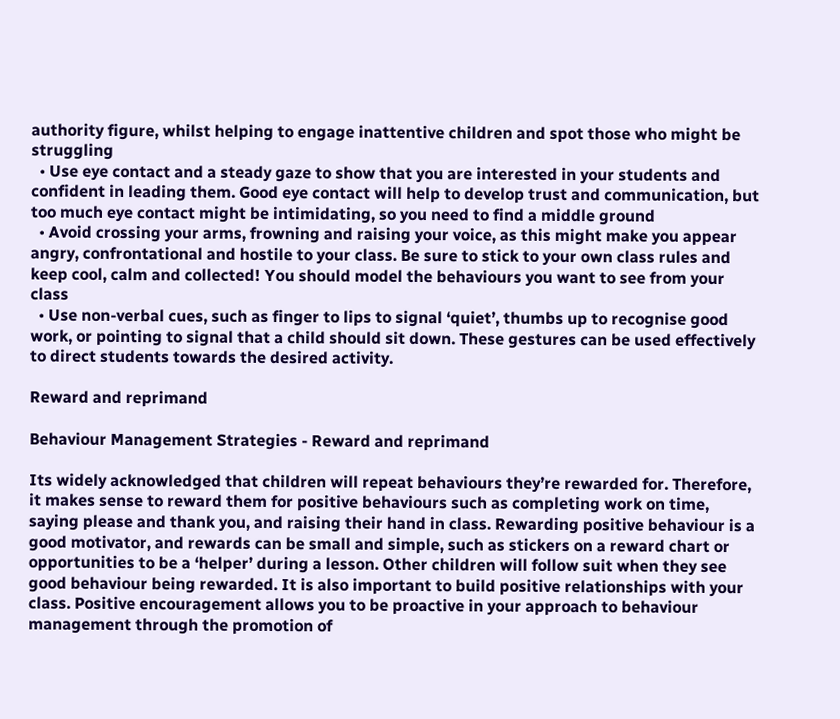authority figure, whilst helping to engage inattentive children and spot those who might be struggling
  • Use eye contact and a steady gaze to show that you are interested in your students and confident in leading them. Good eye contact will help to develop trust and communication, but too much eye contact might be intimidating, so you need to find a middle ground
  • Avoid crossing your arms, frowning and raising your voice, as this might make you appear angry, confrontational and hostile to your class. Be sure to stick to your own class rules and keep cool, calm and collected! You should model the behaviours you want to see from your class
  • Use non-verbal cues, such as finger to lips to signal ‘quiet’, thumbs up to recognise good work, or pointing to signal that a child should sit down. These gestures can be used effectively to direct students towards the desired activity.

Reward and reprimand

Behaviour Management Strategies - Reward and reprimand

Its widely acknowledged that children will repeat behaviours they’re rewarded for. Therefore, it makes sense to reward them for positive behaviours such as completing work on time, saying please and thank you, and raising their hand in class. Rewarding positive behaviour is a good motivator, and rewards can be small and simple, such as stickers on a reward chart or opportunities to be a ‘helper’ during a lesson. Other children will follow suit when they see good behaviour being rewarded. It is also important to build positive relationships with your class. Positive encouragement allows you to be proactive in your approach to behaviour management through the promotion of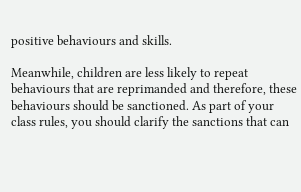positive behaviours and skills.

Meanwhile, children are less likely to repeat behaviours that are reprimanded and therefore, these behaviours should be sanctioned. As part of your class rules, you should clarify the sanctions that can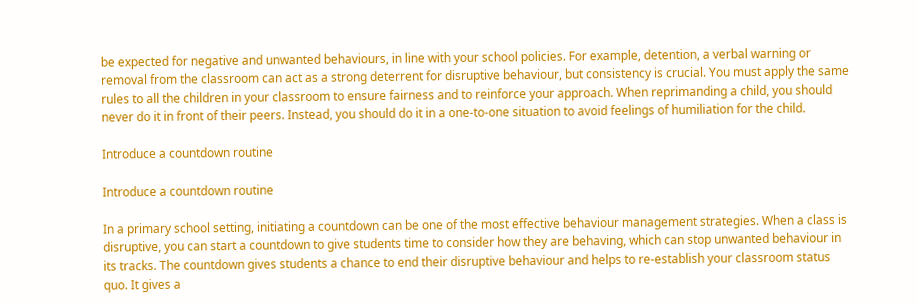be expected for negative and unwanted behaviours, in line with your school policies. For example, detention, a verbal warning or removal from the classroom can act as a strong deterrent for disruptive behaviour, but consistency is crucial. You must apply the same rules to all the children in your classroom to ensure fairness and to reinforce your approach. When reprimanding a child, you should never do it in front of their peers. Instead, you should do it in a one-to-one situation to avoid feelings of humiliation for the child.

Introduce a countdown routine

Introduce a countdown routine

In a primary school setting, initiating a countdown can be one of the most effective behaviour management strategies. When a class is disruptive, you can start a countdown to give students time to consider how they are behaving, which can stop unwanted behaviour in its tracks. The countdown gives students a chance to end their disruptive behaviour and helps to re-establish your classroom status quo. It gives a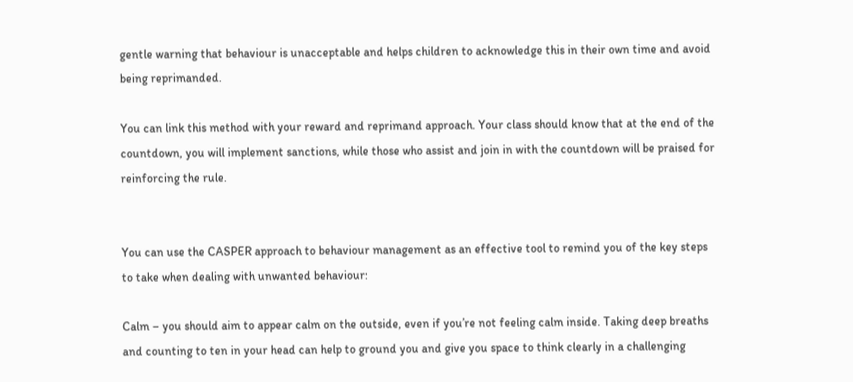gentle warning that behaviour is unacceptable and helps children to acknowledge this in their own time and avoid being reprimanded.

You can link this method with your reward and reprimand approach. Your class should know that at the end of the countdown, you will implement sanctions, while those who assist and join in with the countdown will be praised for reinforcing the rule.


You can use the CASPER approach to behaviour management as an effective tool to remind you of the key steps to take when dealing with unwanted behaviour:

Calm – you should aim to appear calm on the outside, even if you’re not feeling calm inside. Taking deep breaths and counting to ten in your head can help to ground you and give you space to think clearly in a challenging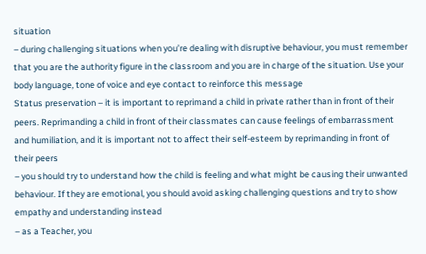situation
– during challenging situations when you’re dealing with disruptive behaviour, you must remember that you are the authority figure in the classroom and you are in charge of the situation. Use your body language, tone of voice and eye contact to reinforce this message
Status preservation – it is important to reprimand a child in private rather than in front of their peers. Reprimanding a child in front of their classmates can cause feelings of embarrassment and humiliation, and it is important not to affect their self-esteem by reprimanding in front of their peers
– you should try to understand how the child is feeling and what might be causing their unwanted behaviour. If they are emotional, you should avoid asking challenging questions and try to show empathy and understanding instead
– as a Teacher, you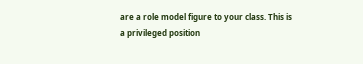are a role model figure to your class. This is a privileged position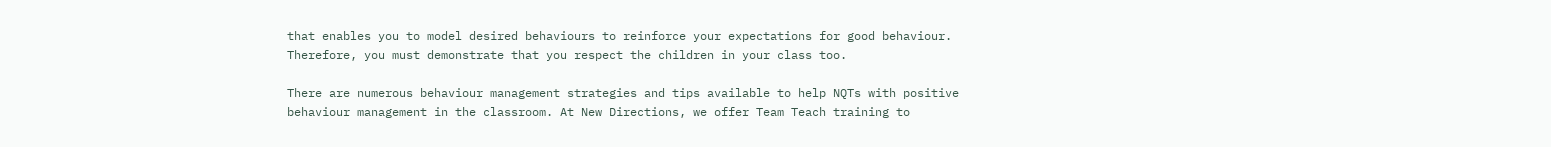that enables you to model desired behaviours to reinforce your expectations for good behaviour. Therefore, you must demonstrate that you respect the children in your class too.

There are numerous behaviour management strategies and tips available to help NQTs with positive behaviour management in the classroom. At New Directions, we offer Team Teach training to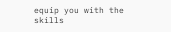equip you with the skills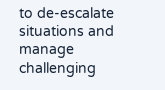to de-escalate situations and manage challenging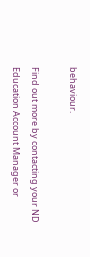behaviour.

Find out more by contacting your ND Education Account Manager or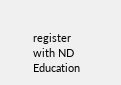register with ND Education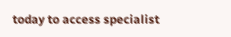today to access specialist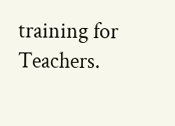training for Teachers.